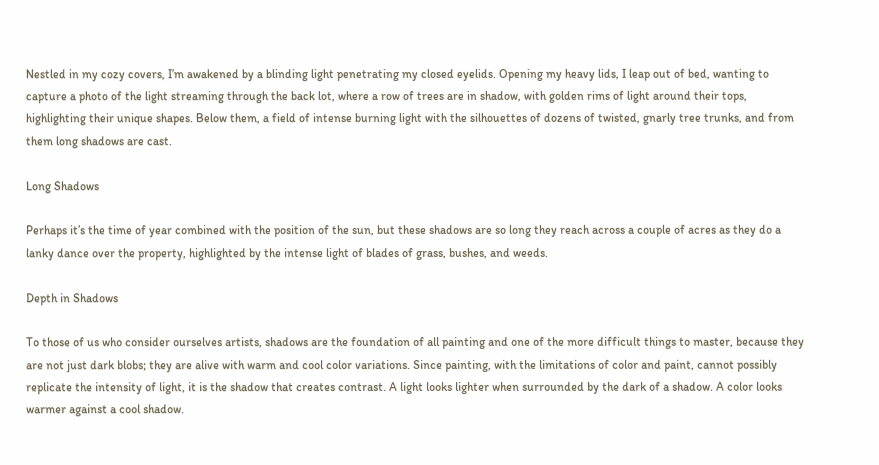Nestled in my cozy covers, I’m awakened by a blinding light penetrating my closed eyelids. Opening my heavy lids, I leap out of bed, wanting to capture a photo of the light streaming through the back lot, where a row of trees are in shadow, with golden rims of light around their tops, highlighting their unique shapes. Below them, a field of intense burning light with the silhouettes of dozens of twisted, gnarly tree trunks, and from them long shadows are cast.

Long Shadows

Perhaps it’s the time of year combined with the position of the sun, but these shadows are so long they reach across a couple of acres as they do a lanky dance over the property, highlighted by the intense light of blades of grass, bushes, and weeds.

Depth in Shadows

To those of us who consider ourselves artists, shadows are the foundation of all painting and one of the more difficult things to master, because they are not just dark blobs; they are alive with warm and cool color variations. Since painting, with the limitations of color and paint, cannot possibly replicate the intensity of light, it is the shadow that creates contrast. A light looks lighter when surrounded by the dark of a shadow. A color looks warmer against a cool shadow.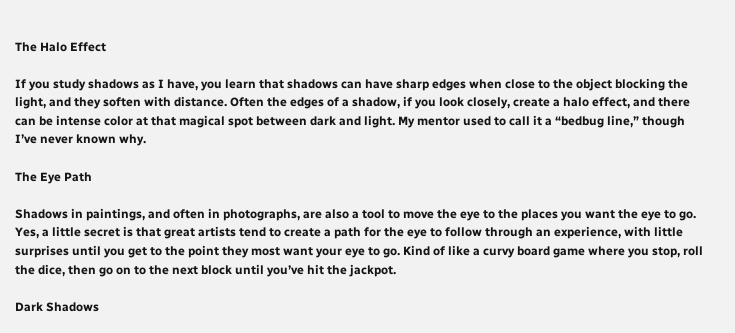The Halo Effect

If you study shadows as I have, you learn that shadows can have sharp edges when close to the object blocking the light, and they soften with distance. Often the edges of a shadow, if you look closely, create a halo effect, and there can be intense color at that magical spot between dark and light. My mentor used to call it a “bedbug line,” though I’ve never known why.

The Eye Path

Shadows in paintings, and often in photographs, are also a tool to move the eye to the places you want the eye to go. Yes, a little secret is that great artists tend to create a path for the eye to follow through an experience, with little surprises until you get to the point they most want your eye to go. Kind of like a curvy board game where you stop, roll the dice, then go on to the next block until you’ve hit the jackpot.

Dark Shadows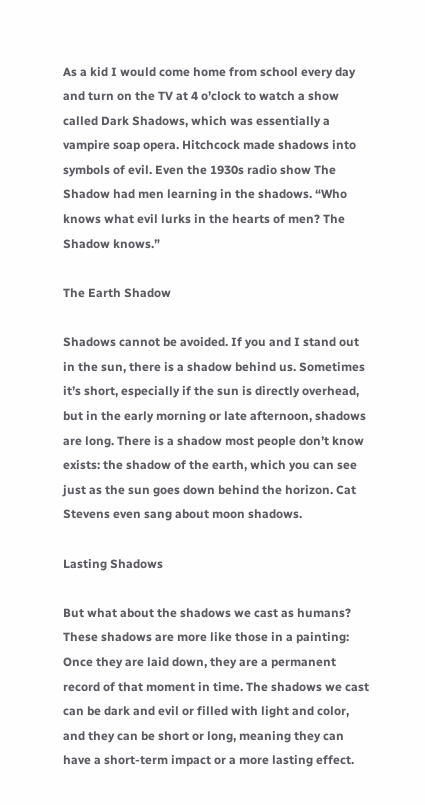As a kid I would come home from school every day and turn on the TV at 4 o’clock to watch a show called Dark Shadows, which was essentially a vampire soap opera. Hitchcock made shadows into symbols of evil. Even the 1930s radio show The Shadow had men learning in the shadows. “Who knows what evil lurks in the hearts of men? The Shadow knows.”

The Earth Shadow

Shadows cannot be avoided. If you and I stand out in the sun, there is a shadow behind us. Sometimes it’s short, especially if the sun is directly overhead, but in the early morning or late afternoon, shadows are long. There is a shadow most people don’t know exists: the shadow of the earth, which you can see just as the sun goes down behind the horizon. Cat Stevens even sang about moon shadows.

Lasting Shadows

But what about the shadows we cast as humans? These shadows are more like those in a painting: Once they are laid down, they are a permanent record of that moment in time. The shadows we cast can be dark and evil or filled with light and color, and they can be short or long, meaning they can have a short-term impact or a more lasting effect.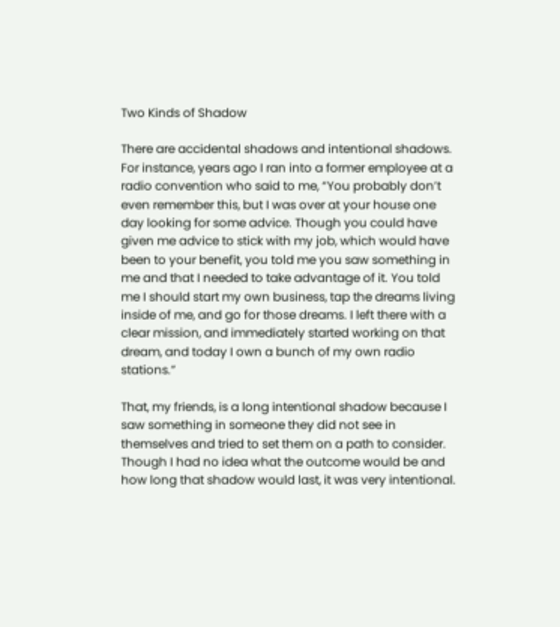Two Kinds of Shadow

There are accidental shadows and intentional shadows. For instance, years ago I ran into a former employee at a radio convention who said to me, “You probably don’t even remember this, but I was over at your house one day looking for some advice. Though you could have given me advice to stick with my job, which would have been to your benefit, you told me you saw something in me and that I needed to take advantage of it. You told me I should start my own business, tap the dreams living inside of me, and go for those dreams. I left there with a clear mission, and immediately started working on that dream, and today I own a bunch of my own radio stations.”

That, my friends, is a long intentional shadow because I saw something in someone they did not see in themselves and tried to set them on a path to consider. Though I had no idea what the outcome would be and how long that shadow would last, it was very intentional.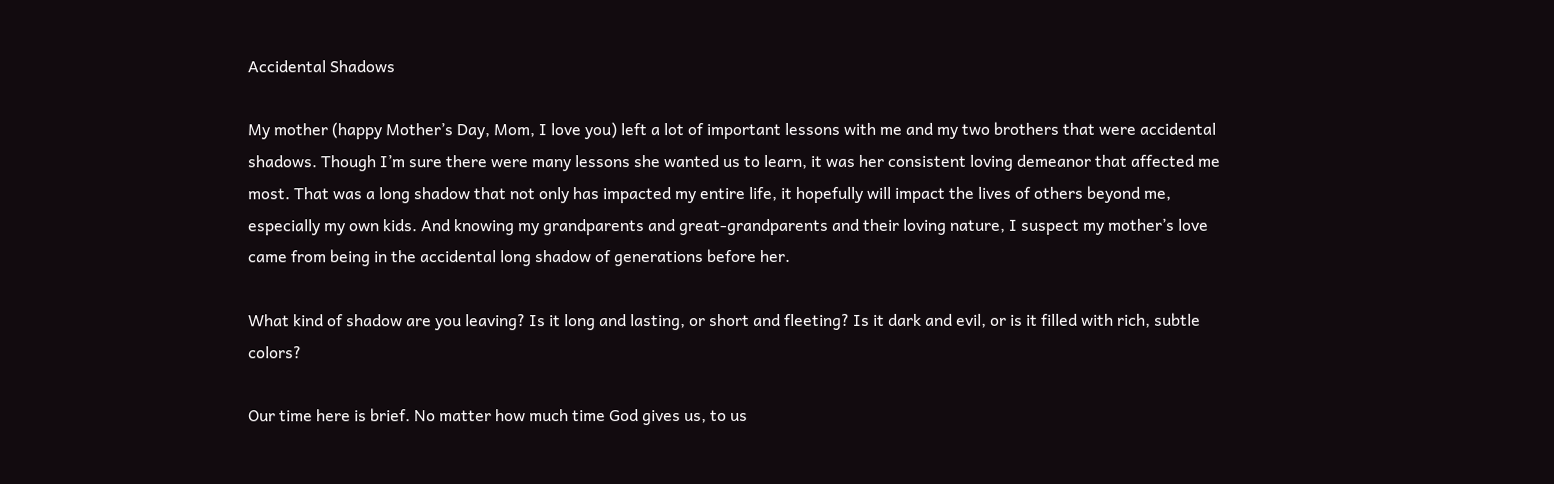Accidental Shadows

My mother (happy Mother’s Day, Mom, I love you) left a lot of important lessons with me and my two brothers that were accidental shadows. Though I’m sure there were many lessons she wanted us to learn, it was her consistent loving demeanor that affected me most. That was a long shadow that not only has impacted my entire life, it hopefully will impact the lives of others beyond me, especially my own kids. And knowing my grandparents and great-grandparents and their loving nature, I suspect my mother’s love came from being in the accidental long shadow of generations before her.

What kind of shadow are you leaving? Is it long and lasting, or short and fleeting? Is it dark and evil, or is it filled with rich, subtle colors?

Our time here is brief. No matter how much time God gives us, to us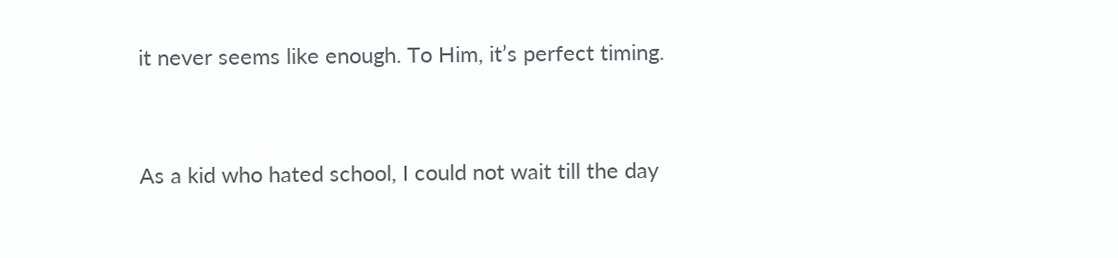it never seems like enough. To Him, it’s perfect timing.


As a kid who hated school, I could not wait till the day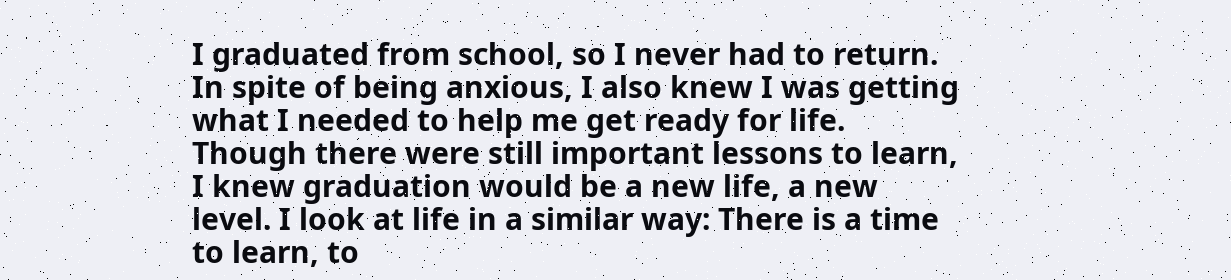I graduated from school, so I never had to return. In spite of being anxious, I also knew I was getting what I needed to help me get ready for life. Though there were still important lessons to learn, I knew graduation would be a new life, a new level. I look at life in a similar way: There is a time to learn, to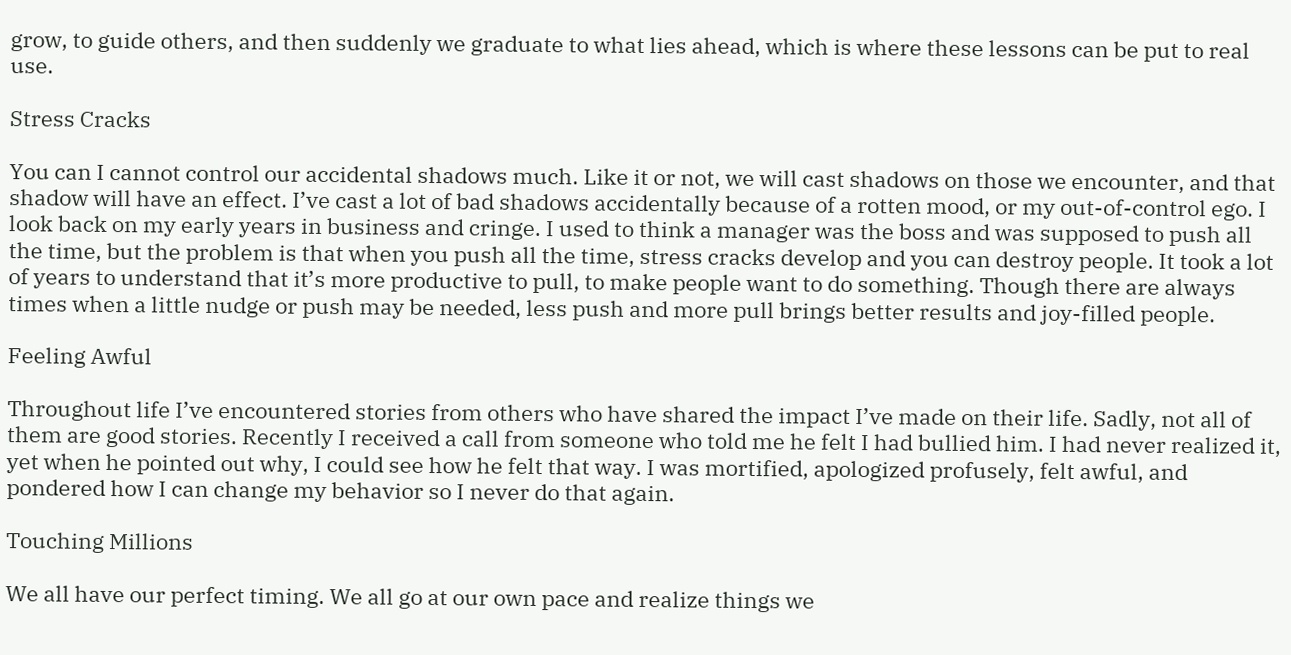grow, to guide others, and then suddenly we graduate to what lies ahead, which is where these lessons can be put to real use.

Stress Cracks

You can I cannot control our accidental shadows much. Like it or not, we will cast shadows on those we encounter, and that shadow will have an effect. I’ve cast a lot of bad shadows accidentally because of a rotten mood, or my out-of-control ego. I look back on my early years in business and cringe. I used to think a manager was the boss and was supposed to push all the time, but the problem is that when you push all the time, stress cracks develop and you can destroy people. It took a lot of years to understand that it’s more productive to pull, to make people want to do something. Though there are always times when a little nudge or push may be needed, less push and more pull brings better results and joy-filled people.

Feeling Awful

Throughout life I’ve encountered stories from others who have shared the impact I’ve made on their life. Sadly, not all of them are good stories. Recently I received a call from someone who told me he felt I had bullied him. I had never realized it, yet when he pointed out why, I could see how he felt that way. I was mortified, apologized profusely, felt awful, and pondered how I can change my behavior so I never do that again.

Touching Millions

We all have our perfect timing. We all go at our own pace and realize things we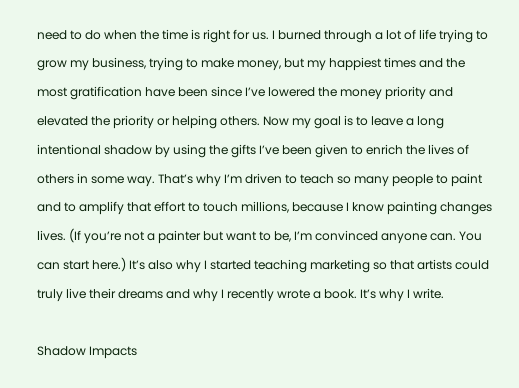need to do when the time is right for us. I burned through a lot of life trying to grow my business, trying to make money, but my happiest times and the most gratification have been since I’ve lowered the money priority and elevated the priority or helping others. Now my goal is to leave a long intentional shadow by using the gifts I’ve been given to enrich the lives of others in some way. That’s why I’m driven to teach so many people to paint and to amplify that effort to touch millions, because I know painting changes lives. (If you’re not a painter but want to be, I’m convinced anyone can. You can start here.) It’s also why I started teaching marketing so that artists could truly live their dreams and why I recently wrote a book. It’s why I write.

Shadow Impacts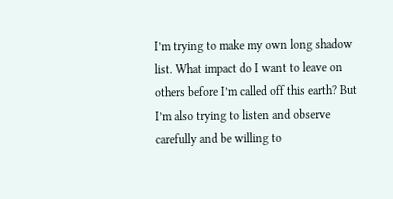I’m trying to make my own long shadow list. What impact do I want to leave on others before I’m called off this earth? But I’m also trying to listen and observe carefully and be willing to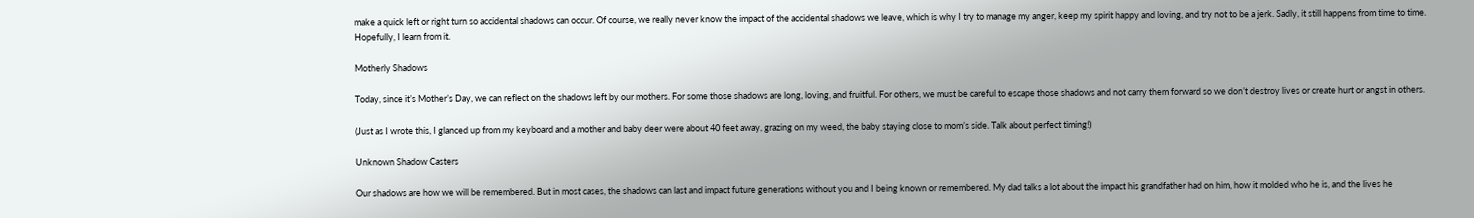make a quick left or right turn so accidental shadows can occur. Of course, we really never know the impact of the accidental shadows we leave, which is why I try to manage my anger, keep my spirit happy and loving, and try not to be a jerk. Sadly, it still happens from time to time. Hopefully, I learn from it.

Motherly Shadows

Today, since it’s Mother’s Day, we can reflect on the shadows left by our mothers. For some those shadows are long, loving, and fruitful. For others, we must be careful to escape those shadows and not carry them forward so we don’t destroy lives or create hurt or angst in others.

(Just as I wrote this, I glanced up from my keyboard and a mother and baby deer were about 40 feet away, grazing on my weed, the baby staying close to mom’s side. Talk about perfect timing!)

Unknown Shadow Casters

Our shadows are how we will be remembered. But in most cases, the shadows can last and impact future generations without you and I being known or remembered. My dad talks a lot about the impact his grandfather had on him, how it molded who he is, and the lives he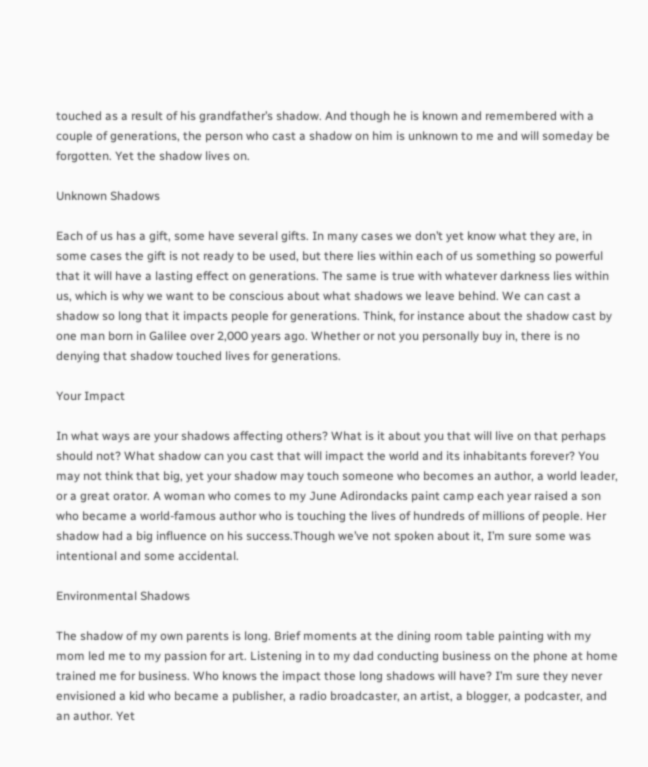touched as a result of his grandfather’s shadow. And though he is known and remembered with a couple of generations, the person who cast a shadow on him is unknown to me and will someday be forgotten. Yet the shadow lives on.

Unknown Shadows

Each of us has a gift, some have several gifts. In many cases we don’t yet know what they are, in some cases the gift is not ready to be used, but there lies within each of us something so powerful that it will have a lasting effect on generations. The same is true with whatever darkness lies within us, which is why we want to be conscious about what shadows we leave behind. We can cast a shadow so long that it impacts people for generations. Think, for instance about the shadow cast by one man born in Galilee over 2,000 years ago. Whether or not you personally buy in, there is no denying that shadow touched lives for generations.

Your Impact

In what ways are your shadows affecting others? What is it about you that will live on that perhaps should not? What shadow can you cast that will impact the world and its inhabitants forever? You may not think that big, yet your shadow may touch someone who becomes an author, a world leader, or a great orator. A woman who comes to my June Adirondacks paint camp each year raised a son who became a world-famous author who is touching the lives of hundreds of millions of people. Her shadow had a big influence on his success.Though we’ve not spoken about it, I’m sure some was intentional and some accidental.

Environmental Shadows

The shadow of my own parents is long. Brief moments at the dining room table painting with my mom led me to my passion for art. Listening in to my dad conducting business on the phone at home trained me for business. Who knows the impact those long shadows will have? I’m sure they never envisioned a kid who became a publisher, a radio broadcaster, an artist, a blogger, a podcaster, and an author. Yet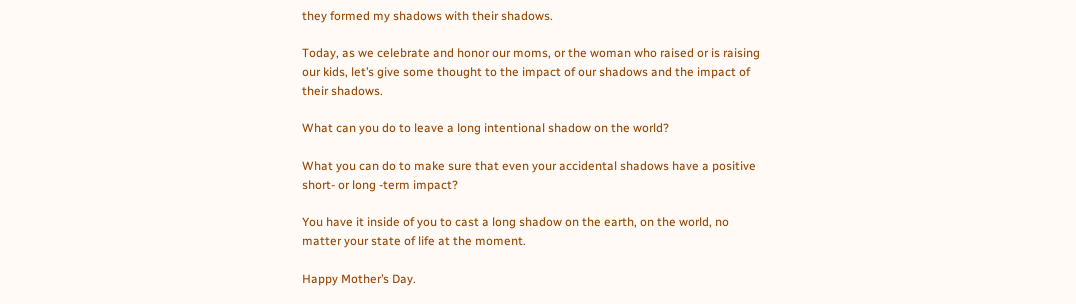they formed my shadows with their shadows.

Today, as we celebrate and honor our moms, or the woman who raised or is raising our kids, let’s give some thought to the impact of our shadows and the impact of their shadows.

What can you do to leave a long intentional shadow on the world?

What you can do to make sure that even your accidental shadows have a positive short- or long -term impact?

You have it inside of you to cast a long shadow on the earth, on the world, no matter your state of life at the moment.

Happy Mother’s Day.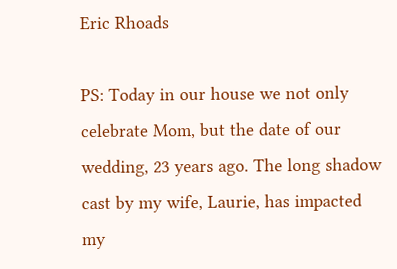Eric Rhoads

PS: Today in our house we not only celebrate Mom, but the date of our wedding, 23 years ago. The long shadow cast by my wife, Laurie, has impacted my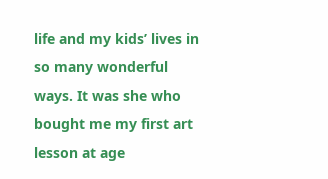life and my kids’ lives in so many wonderful ways. It was she who bought me my first art lesson at age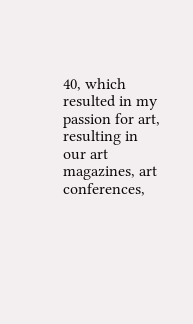40, which resulted in my passion for art, resulting in our art magazines, art conferences,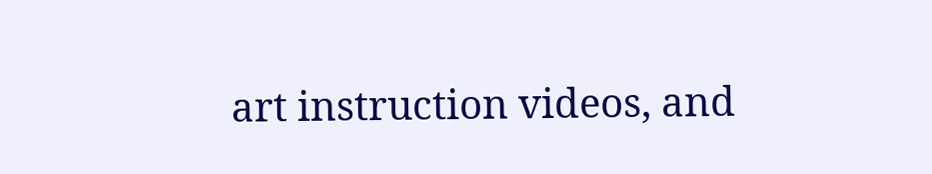art instruction videos, and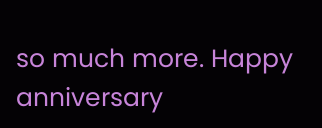so much more. Happy anniversary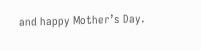and happy Mother’s Day.